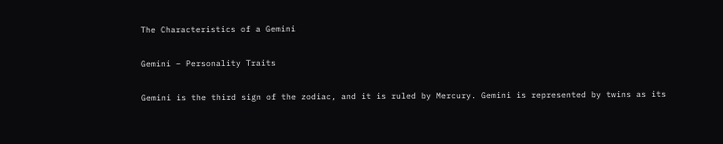The Characteristics of a Gemini

Gemini – Personality Traits

Gemini is the third sign of the zodiac, and it is ruled by Mercury. Gemini is represented by twins as its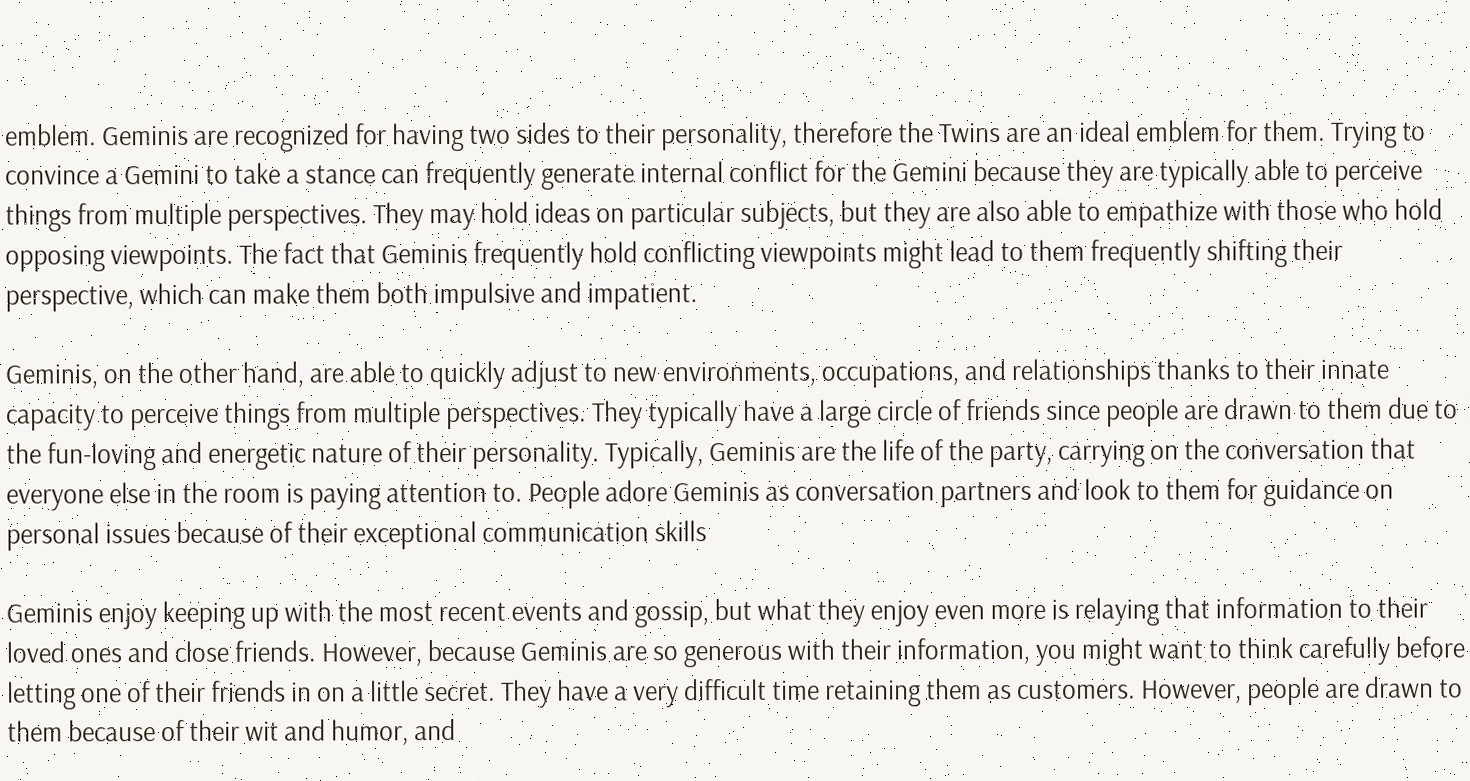emblem. Geminis are recognized for having two sides to their personality, therefore the Twins are an ideal emblem for them. Trying to convince a Gemini to take a stance can frequently generate internal conflict for the Gemini because they are typically able to perceive things from multiple perspectives. They may hold ideas on particular subjects, but they are also able to empathize with those who hold opposing viewpoints. The fact that Geminis frequently hold conflicting viewpoints might lead to them frequently shifting their perspective, which can make them both impulsive and impatient.

Geminis, on the other hand, are able to quickly adjust to new environments, occupations, and relationships thanks to their innate capacity to perceive things from multiple perspectives. They typically have a large circle of friends since people are drawn to them due to the fun-loving and energetic nature of their personality. Typically, Geminis are the life of the party, carrying on the conversation that everyone else in the room is paying attention to. People adore Geminis as conversation partners and look to them for guidance on personal issues because of their exceptional communication skills

Geminis enjoy keeping up with the most recent events and gossip, but what they enjoy even more is relaying that information to their loved ones and close friends. However, because Geminis are so generous with their information, you might want to think carefully before letting one of their friends in on a little secret. They have a very difficult time retaining them as customers. However, people are drawn to them because of their wit and humor, and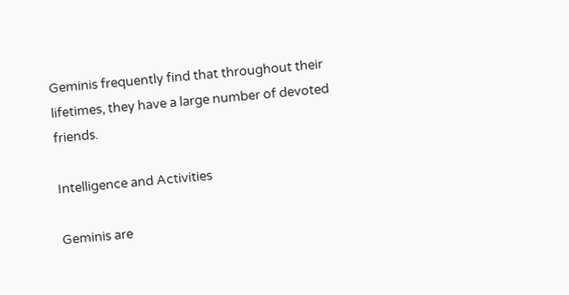Geminis frequently find that throughout their lifetimes, they have a large number of devoted friends.

Intelligence and Activities

Geminis are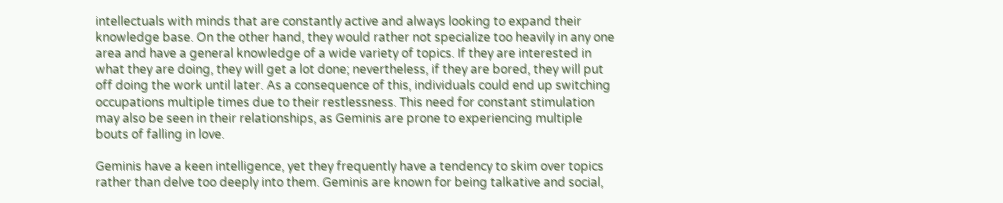intellectuals with minds that are constantly active and always looking to expand their knowledge base. On the other hand, they would rather not specialize too heavily in any one area and have a general knowledge of a wide variety of topics. If they are interested in what they are doing, they will get a lot done; nevertheless, if they are bored, they will put off doing the work until later. As a consequence of this, individuals could end up switching occupations multiple times due to their restlessness. This need for constant stimulation may also be seen in their relationships, as Geminis are prone to experiencing multiple bouts of falling in love.

Geminis have a keen intelligence, yet they frequently have a tendency to skim over topics rather than delve too deeply into them. Geminis are known for being talkative and social,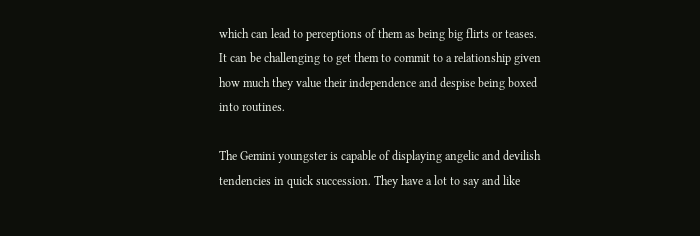which can lead to perceptions of them as being big flirts or teases. It can be challenging to get them to commit to a relationship given how much they value their independence and despise being boxed into routines.

The Gemini youngster is capable of displaying angelic and devilish tendencies in quick succession. They have a lot to say and like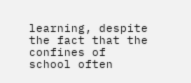learning, despite the fact that the confines of school often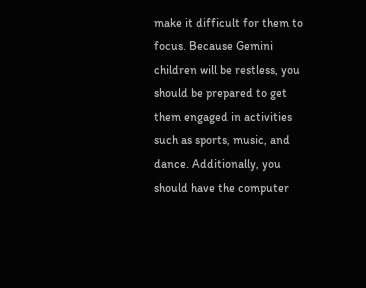make it difficult for them to focus. Because Gemini children will be restless, you should be prepared to get them engaged in activities such as sports, music, and dance. Additionally, you should have the computer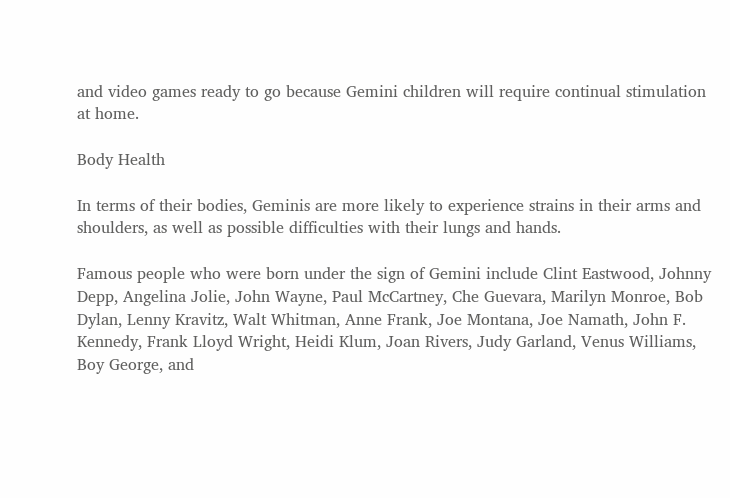and video games ready to go because Gemini children will require continual stimulation at home.

Body Health

In terms of their bodies, Geminis are more likely to experience strains in their arms and shoulders, as well as possible difficulties with their lungs and hands.

Famous people who were born under the sign of Gemini include Clint Eastwood, Johnny Depp, Angelina Jolie, John Wayne, Paul McCartney, Che Guevara, Marilyn Monroe, Bob Dylan, Lenny Kravitz, Walt Whitman, Anne Frank, Joe Montana, Joe Namath, John F. Kennedy, Frank Lloyd Wright, Heidi Klum, Joan Rivers, Judy Garland, Venus Williams, Boy George, and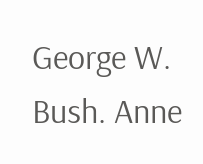George W. Bush. Anne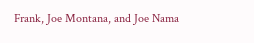Frank, Joe Montana, and Joe Nama